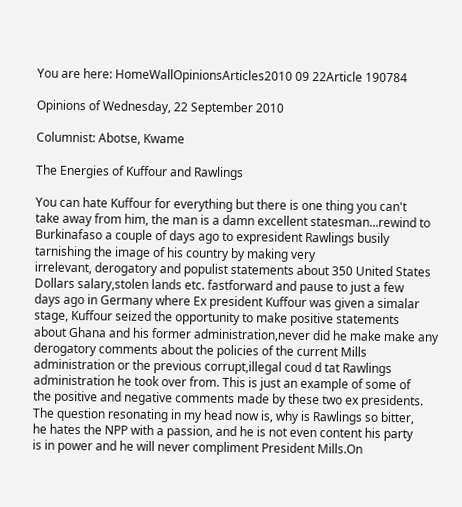You are here: HomeWallOpinionsArticles2010 09 22Article 190784

Opinions of Wednesday, 22 September 2010

Columnist: Abotse, Kwame

The Energies of Kuffour and Rawlings

You can hate Kuffour for everything but there is one thing you can't
take away from him, the man is a damn excellent statesman...rewind to
Burkinafaso a couple of days ago to expresident Rawlings busily
tarnishing the image of his country by making very
irrelevant, derogatory and populist statements about 350 United States
Dollars salary,stolen lands etc. fastforward and pause to just a few
days ago in Germany where Ex president Kuffour was given a simalar
stage, Kuffour seized the opportunity to make positive statements
about Ghana and his former administration,never did he make make any
derogatory comments about the policies of the current Mills
administration or the previous corrupt,illegal coud d tat Rawlings
administration he took over from. This is just an example of some of
the positive and negative comments made by these two ex presidents.
The question resonating in my head now is, why is Rawlings so bitter,
he hates the NPP with a passion, and he is not even content his party
is in power and he will never compliment President Mills.On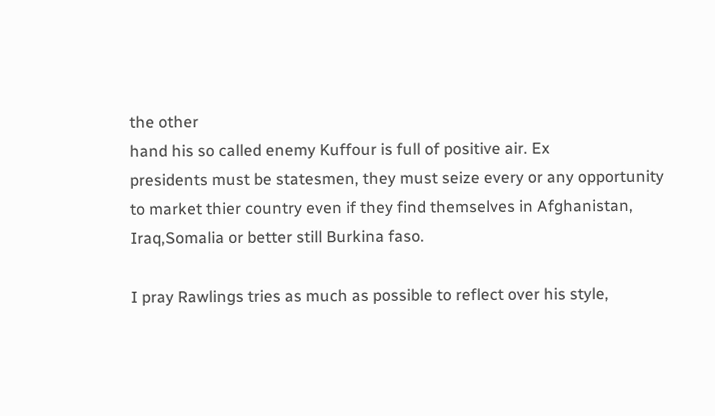the other
hand his so called enemy Kuffour is full of positive air. Ex
presidents must be statesmen, they must seize every or any opportunity
to market thier country even if they find themselves in Afghanistan,
Iraq,Somalia or better still Burkina faso.

I pray Rawlings tries as much as possible to reflect over his style,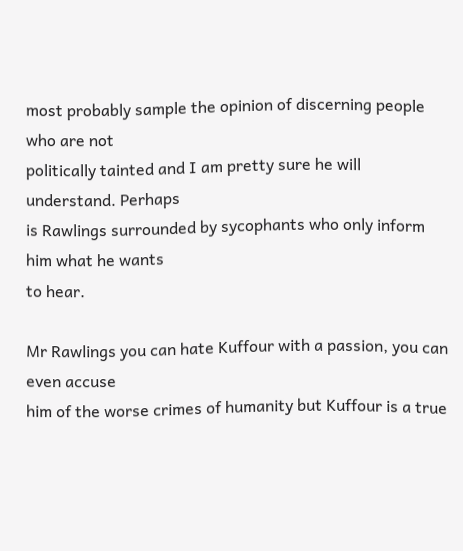most probably sample the opinion of discerning people who are not
politically tainted and I am pretty sure he will understand. Perhaps
is Rawlings surrounded by sycophants who only inform him what he wants
to hear.

Mr Rawlings you can hate Kuffour with a passion, you can even accuse
him of the worse crimes of humanity but Kuffour is a true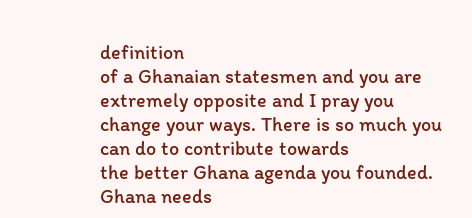definition
of a Ghanaian statesmen and you are extremely opposite and I pray you
change your ways. There is so much you can do to contribute towards
the better Ghana agenda you founded. Ghana needs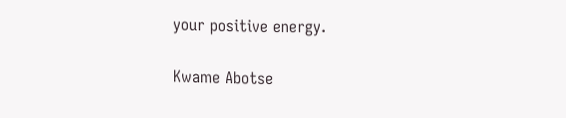your positive energy.

Kwame Abotse